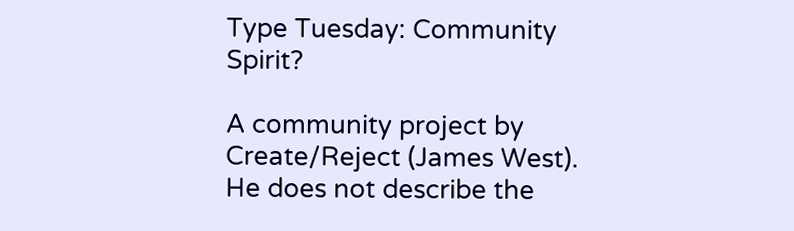Type Tuesday: Community Spirit?

A community project by Create/Reject (James West). He does not describe the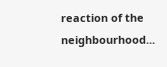reaction of the neighbourhood...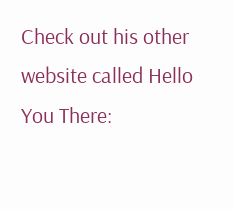Check out his other website called Hello You There: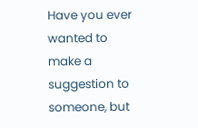Have you ever wanted to make a suggestion to someone, but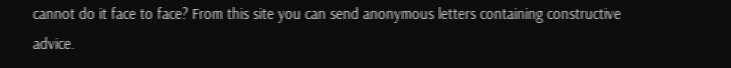cannot do it face to face? From this site you can send anonymous letters containing constructive advice.